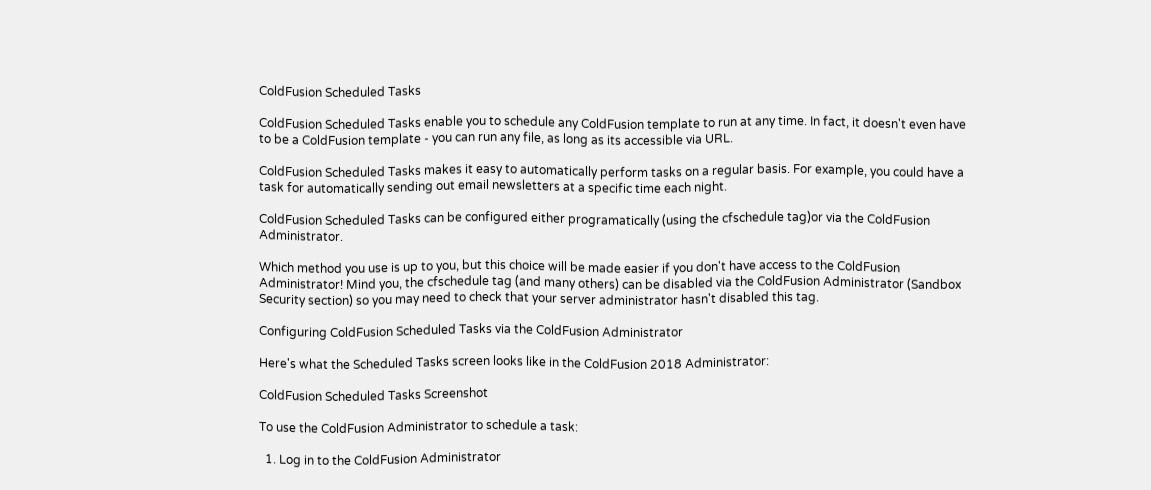ColdFusion Scheduled Tasks

ColdFusion Scheduled Tasks enable you to schedule any ColdFusion template to run at any time. In fact, it doesn't even have to be a ColdFusion template - you can run any file, as long as its accessible via URL.

ColdFusion Scheduled Tasks makes it easy to automatically perform tasks on a regular basis. For example, you could have a task for automatically sending out email newsletters at a specific time each night.

ColdFusion Scheduled Tasks can be configured either programatically (using the cfschedule tag)or via the ColdFusion Administrator.

Which method you use is up to you, but this choice will be made easier if you don't have access to the ColdFusion Administrator! Mind you, the cfschedule tag (and many others) can be disabled via the ColdFusion Administrator (Sandbox Security section) so you may need to check that your server administrator hasn't disabled this tag.

Configuring ColdFusion Scheduled Tasks via the ColdFusion Administrator

Here's what the Scheduled Tasks screen looks like in the ColdFusion 2018 Administrator:

ColdFusion Scheduled Tasks Screenshot

To use the ColdFusion Administrator to schedule a task:

  1. Log in to the ColdFusion Administrator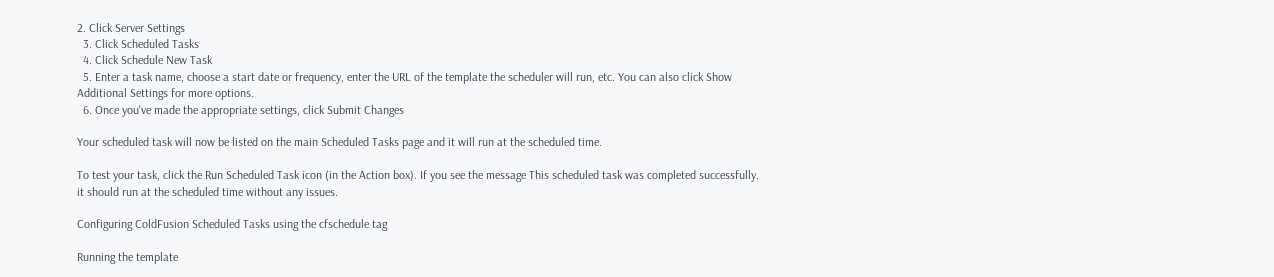2. Click Server Settings
  3. Click Scheduled Tasks
  4. Click Schedule New Task
  5. Enter a task name, choose a start date or frequency, enter the URL of the template the scheduler will run, etc. You can also click Show Additional Settings for more options.
  6. Once you've made the appropriate settings, click Submit Changes

Your scheduled task will now be listed on the main Scheduled Tasks page and it will run at the scheduled time.

To test your task, click the Run Scheduled Task icon (in the Action box). If you see the message This scheduled task was completed successfully. it should run at the scheduled time without any issues.

Configuring ColdFusion Scheduled Tasks using the cfschedule tag

Running the template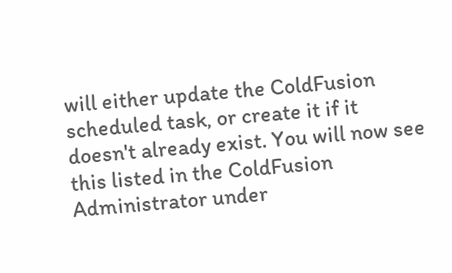will either update the ColdFusion scheduled task, or create it if it doesn't already exist. You will now see this listed in the ColdFusion Administrator under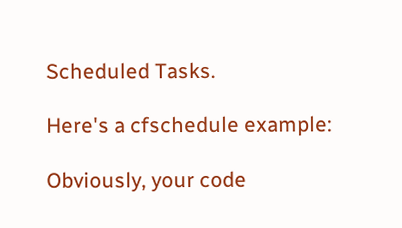Scheduled Tasks.

Here's a cfschedule example:

Obviously, your code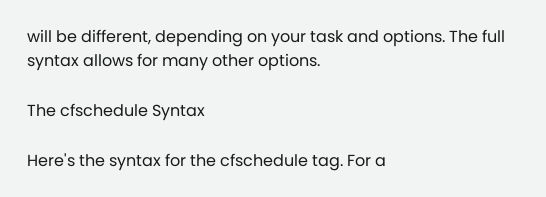will be different, depending on your task and options. The full syntax allows for many other options.

The cfschedule Syntax

Here's the syntax for the cfschedule tag. For a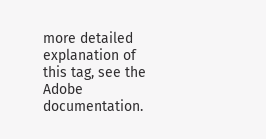more detailed explanation of this tag, see the Adobe documentation.